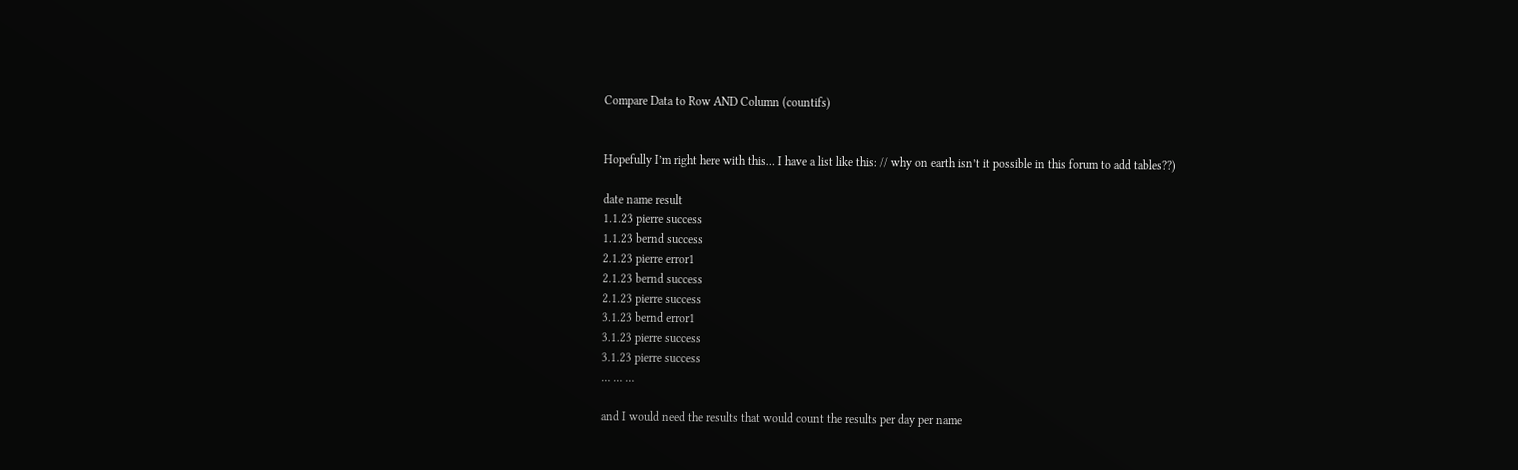Compare Data to Row AND Column (countifs)


Hopefully I’m right here with this… I have a list like this: // why on earth isn’t it possible in this forum to add tables??)

date name result
1.1.23 pierre success
1.1.23 bernd success
2.1.23 pierre error1
2.1.23 bernd success
2.1.23 pierre success
3.1.23 bernd error1
3.1.23 pierre success
3.1.23 pierre success
… … …

and I would need the results that would count the results per day per name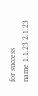for success
name 1.1.23 2.1.23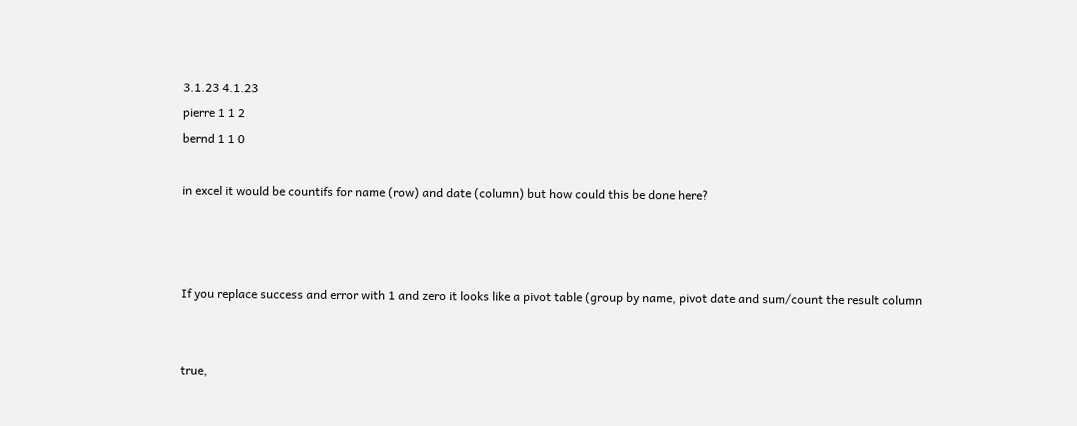3.1.23 4.1.23
pierre 1 1 2
bernd 1 1 0

in excel it would be countifs for name (row) and date (column) but how could this be done here?



If you replace success and error with 1 and zero it looks like a pivot table (group by name, pivot date and sum/count the result column


true,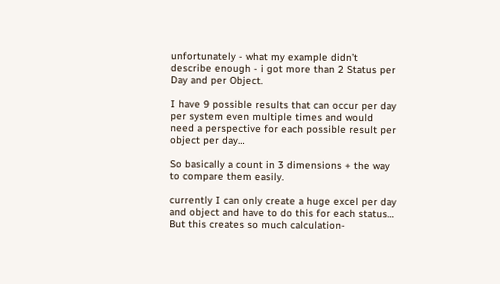unfortunately - what my example didn’t describe enough - i got more than 2 Status per Day and per Object.

I have 9 possible results that can occur per day per system even multiple times and would need a perspective for each possible result per object per day…

So basically a count in 3 dimensions + the way to compare them easily.

currently I can only create a huge excel per day and object and have to do this for each status… But this creates so much calculation-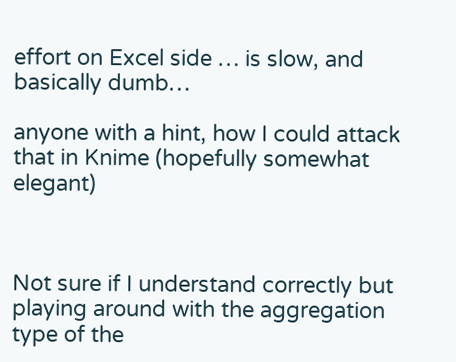effort on Excel side … is slow, and basically dumb…

anyone with a hint, how I could attack that in Knime (hopefully somewhat elegant)



Not sure if I understand correctly but playing around with the aggregation type of the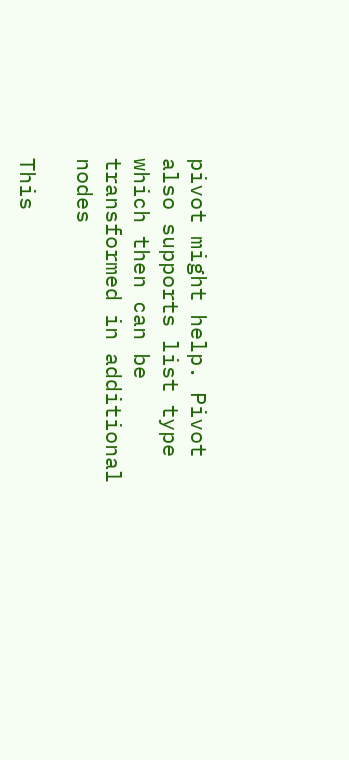pivot might help. Pivot also supports list type which then can be transformed in additional nodes

This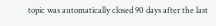topic was automatically closed 90 days after the last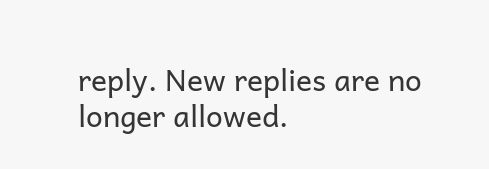reply. New replies are no longer allowed.